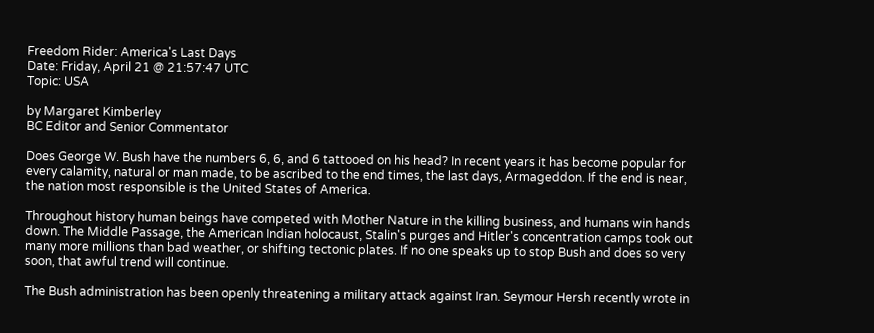Freedom Rider: America's Last Days
Date: Friday, April 21 @ 21:57:47 UTC
Topic: USA

by Margaret Kimberley
BC Editor and Senior Commentator

Does George W. Bush have the numbers 6, 6, and 6 tattooed on his head? In recent years it has become popular for every calamity, natural or man made, to be ascribed to the end times, the last days, Armageddon. If the end is near, the nation most responsible is the United States of America.

Throughout history human beings have competed with Mother Nature in the killing business, and humans win hands down. The Middle Passage, the American Indian holocaust, Stalin's purges and Hitler's concentration camps took out many more millions than bad weather, or shifting tectonic plates. If no one speaks up to stop Bush and does so very soon, that awful trend will continue.

The Bush administration has been openly threatening a military attack against Iran. Seymour Hersh recently wrote in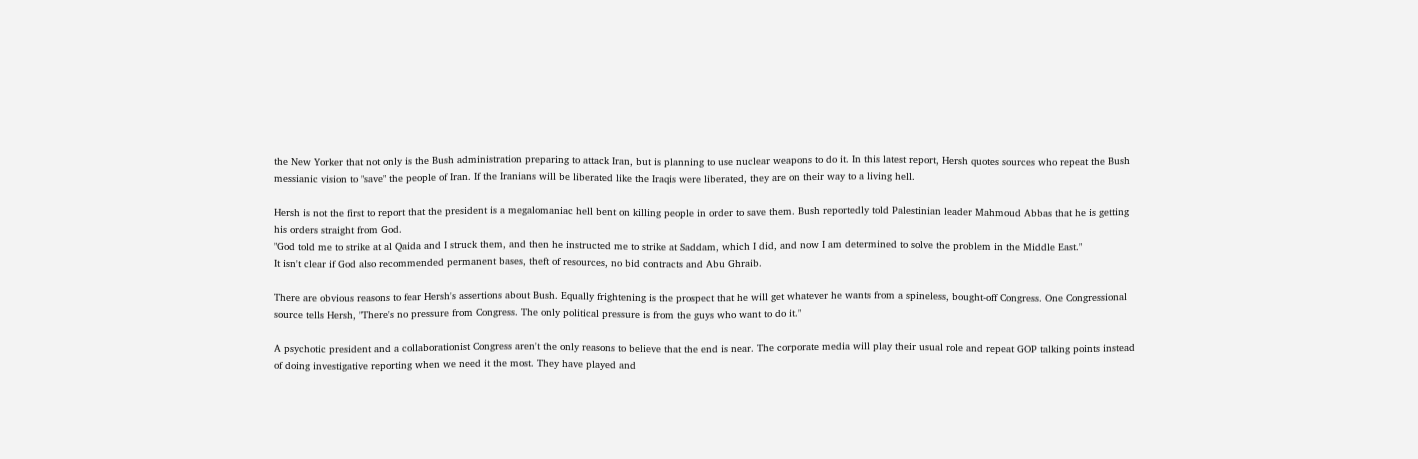the New Yorker that not only is the Bush administration preparing to attack Iran, but is planning to use nuclear weapons to do it. In this latest report, Hersh quotes sources who repeat the Bush messianic vision to "save" the people of Iran. If the Iranians will be liberated like the Iraqis were liberated, they are on their way to a living hell.

Hersh is not the first to report that the president is a megalomaniac hell bent on killing people in order to save them. Bush reportedly told Palestinian leader Mahmoud Abbas that he is getting his orders straight from God.
"God told me to strike at al Qaida and I struck them, and then he instructed me to strike at Saddam, which I did, and now I am determined to solve the problem in the Middle East."
It isn't clear if God also recommended permanent bases, theft of resources, no bid contracts and Abu Ghraib.

There are obvious reasons to fear Hersh's assertions about Bush. Equally frightening is the prospect that he will get whatever he wants from a spineless, bought-off Congress. One Congressional source tells Hersh, "There's no pressure from Congress. The only political pressure is from the guys who want to do it."

A psychotic president and a collaborationist Congress aren't the only reasons to believe that the end is near. The corporate media will play their usual role and repeat GOP talking points instead of doing investigative reporting when we need it the most. They have played and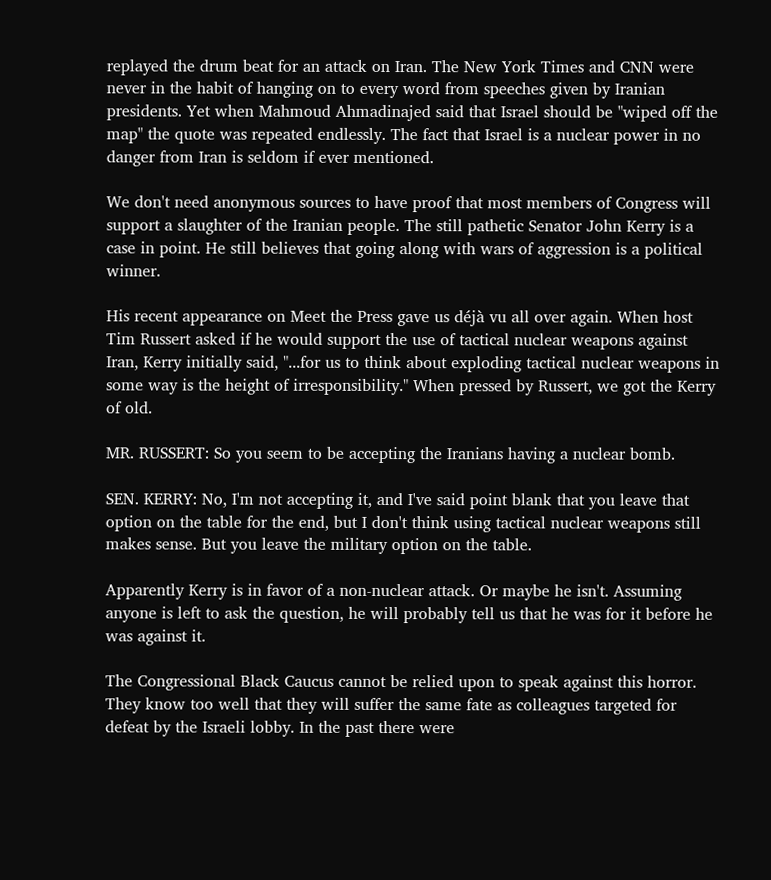replayed the drum beat for an attack on Iran. The New York Times and CNN were never in the habit of hanging on to every word from speeches given by Iranian presidents. Yet when Mahmoud Ahmadinajed said that Israel should be "wiped off the map" the quote was repeated endlessly. The fact that Israel is a nuclear power in no danger from Iran is seldom if ever mentioned.

We don't need anonymous sources to have proof that most members of Congress will support a slaughter of the Iranian people. The still pathetic Senator John Kerry is a case in point. He still believes that going along with wars of aggression is a political winner.

His recent appearance on Meet the Press gave us déjà vu all over again. When host Tim Russert asked if he would support the use of tactical nuclear weapons against Iran, Kerry initially said, "...for us to think about exploding tactical nuclear weapons in some way is the height of irresponsibility." When pressed by Russert, we got the Kerry of old.

MR. RUSSERT: So you seem to be accepting the Iranians having a nuclear bomb.

SEN. KERRY: No, I'm not accepting it, and I've said point blank that you leave that option on the table for the end, but I don't think using tactical nuclear weapons still makes sense. But you leave the military option on the table.

Apparently Kerry is in favor of a non-nuclear attack. Or maybe he isn't. Assuming anyone is left to ask the question, he will probably tell us that he was for it before he was against it.

The Congressional Black Caucus cannot be relied upon to speak against this horror. They know too well that they will suffer the same fate as colleagues targeted for defeat by the Israeli lobby. In the past there were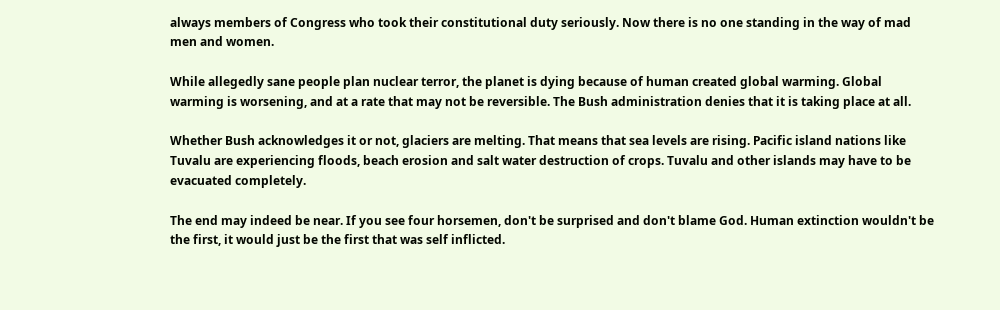always members of Congress who took their constitutional duty seriously. Now there is no one standing in the way of mad men and women.

While allegedly sane people plan nuclear terror, the planet is dying because of human created global warming. Global warming is worsening, and at a rate that may not be reversible. The Bush administration denies that it is taking place at all.

Whether Bush acknowledges it or not, glaciers are melting. That means that sea levels are rising. Pacific island nations like Tuvalu are experiencing floods, beach erosion and salt water destruction of crops. Tuvalu and other islands may have to be evacuated completely.

The end may indeed be near. If you see four horsemen, don't be surprised and don't blame God. Human extinction wouldn't be the first, it would just be the first that was self inflicted.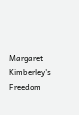Margaret Kimberley's Freedom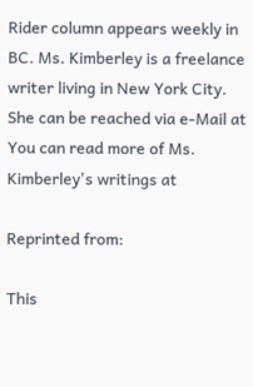Rider column appears weekly in BC. Ms. Kimberley is a freelance writer living in New York City. She can be reached via e-Mail at You can read more of Ms. Kimberley's writings at

Reprinted from:

This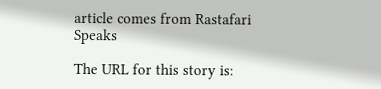article comes from Rastafari Speaks

The URL for this story is: